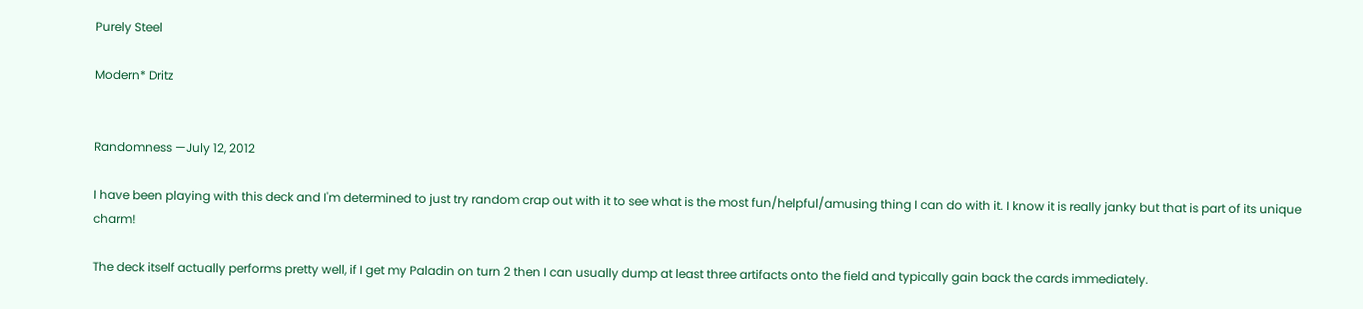Purely Steel

Modern* Dritz


Randomness —July 12, 2012

I have been playing with this deck and I'm determined to just try random crap out with it to see what is the most fun/helpful/amusing thing I can do with it. I know it is really janky but that is part of its unique charm!

The deck itself actually performs pretty well, if I get my Paladin on turn 2 then I can usually dump at least three artifacts onto the field and typically gain back the cards immediately.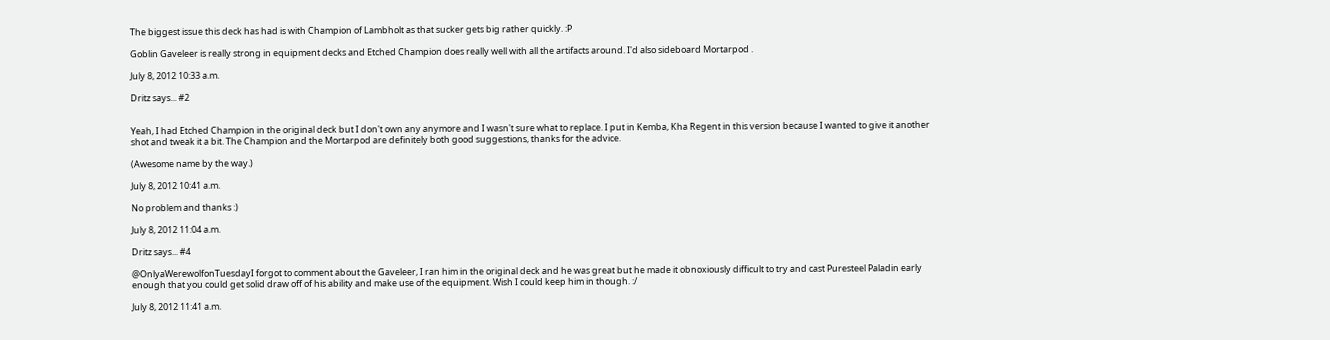The biggest issue this deck has had is with Champion of Lambholt as that sucker gets big rather quickly. :P

Goblin Gaveleer is really strong in equipment decks and Etched Champion does really well with all the artifacts around. I'd also sideboard Mortarpod .

July 8, 2012 10:33 a.m.

Dritz says... #2


Yeah, I had Etched Champion in the original deck but I don't own any anymore and I wasn't sure what to replace. I put in Kemba, Kha Regent in this version because I wanted to give it another shot and tweak it a bit. The Champion and the Mortarpod are definitely both good suggestions, thanks for the advice.

(Awesome name by the way.)

July 8, 2012 10:41 a.m.

No problem and thanks :)

July 8, 2012 11:04 a.m.

Dritz says... #4

@OnlyaWerewolfonTuesdayI forgot to comment about the Gaveleer, I ran him in the original deck and he was great but he made it obnoxiously difficult to try and cast Puresteel Paladin early enough that you could get solid draw off of his ability and make use of the equipment. Wish I could keep him in though. :/

July 8, 2012 11:41 a.m.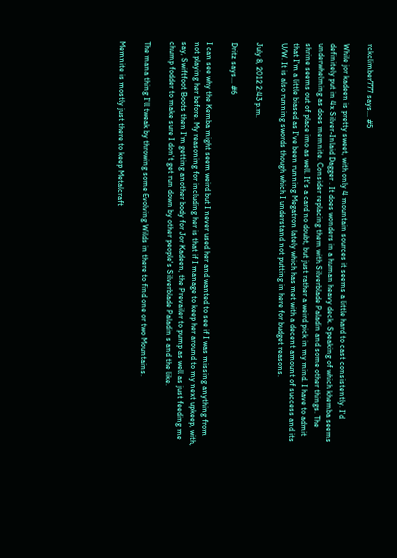rckclimber777 says... #5

While jor kadeen is pretty sweet, with only 4 mountain sources it seems a little hard to cast consistently. I'd definitely put in 4x Silver-Inlaid Dagger . It does wonders in a human heavy deck. Speaking of which khemba seems underwhelming as does memnite. Consider replacing them with Silverblade Paladin and some other things. The shrine seems out of place imo as well. It's a card no doubt, but just rather a weird pick in my mind. I have to admit that I'm a little biased as I've been running Megatron lately which has met with a decent amount of success and its U/W. It is also running swords though which I understand not putting in here for budget reasons.

July 8, 2012 2:43 p.m.

Dritz says... #6

I can see why the Kemba might seem weird but I never used her and wanted to see if I was missing anything from not playing her before. My reasoning for including her is that if I manage to keep her around to my next upkeep, with, say, Swiftfoot Boots then I'm getting another body for Jor Kadeen, the Prevailer to pump as well as just feeding me chump fodder to make sure I don't get run down by other people's Silverblade Paladin s and the like.

The mana thing I'll tweak by throwing some Evolving Wilds in there to find one or two Mountains.

Memnite is mostly just there to keep Metalcraft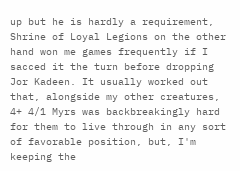up but he is hardly a requirement, Shrine of Loyal Legions on the other hand won me games frequently if I sacced it the turn before dropping Jor Kadeen. It usually worked out that, alongside my other creatures, 4+ 4/1 Myrs was backbreakingly hard for them to live through in any sort of favorable position, but, I'm keeping the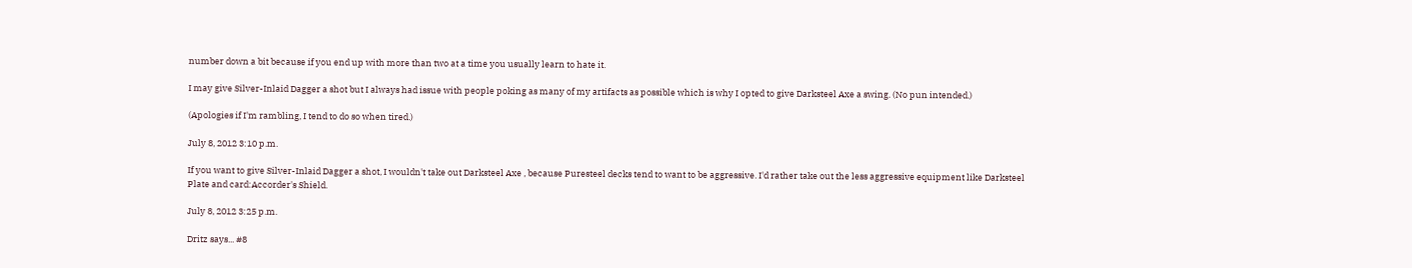number down a bit because if you end up with more than two at a time you usually learn to hate it.

I may give Silver-Inlaid Dagger a shot but I always had issue with people poking as many of my artifacts as possible which is why I opted to give Darksteel Axe a swing. (No pun intended.)

(Apologies if I'm rambling, I tend to do so when tired.)

July 8, 2012 3:10 p.m.

If you want to give Silver-Inlaid Dagger a shot, I wouldn't take out Darksteel Axe , because Puresteel decks tend to want to be aggressive. I'd rather take out the less aggressive equipment like Darksteel Plate and card:Accorder's Shield.

July 8, 2012 3:25 p.m.

Dritz says... #8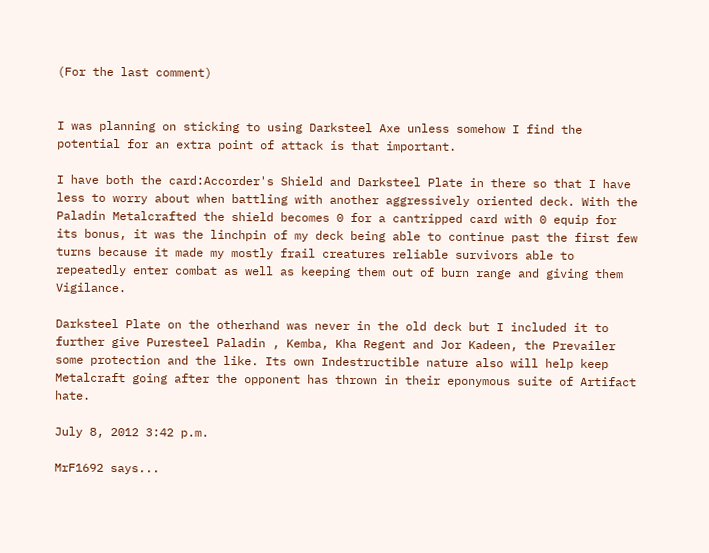(For the last comment)


I was planning on sticking to using Darksteel Axe unless somehow I find the potential for an extra point of attack is that important.

I have both the card:Accorder's Shield and Darksteel Plate in there so that I have less to worry about when battling with another aggressively oriented deck. With the Paladin Metalcrafted the shield becomes 0 for a cantripped card with 0 equip for its bonus, it was the linchpin of my deck being able to continue past the first few turns because it made my mostly frail creatures reliable survivors able to repeatedly enter combat as well as keeping them out of burn range and giving them Vigilance.

Darksteel Plate on the otherhand was never in the old deck but I included it to further give Puresteel Paladin , Kemba, Kha Regent and Jor Kadeen, the Prevailer some protection and the like. Its own Indestructible nature also will help keep Metalcraft going after the opponent has thrown in their eponymous suite of Artifact hate.

July 8, 2012 3:42 p.m.

MrF1692 says...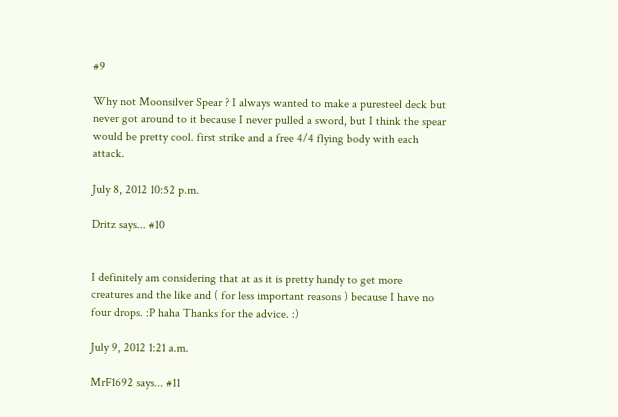#9

Why not Moonsilver Spear ? I always wanted to make a puresteel deck but never got around to it because I never pulled a sword, but I think the spear would be pretty cool. first strike and a free 4/4 flying body with each attack.

July 8, 2012 10:52 p.m.

Dritz says... #10


I definitely am considering that at as it is pretty handy to get more creatures and the like and ( for less important reasons ) because I have no four drops. :P haha Thanks for the advice. :)

July 9, 2012 1:21 a.m.

MrF1692 says... #11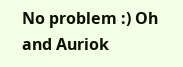No problem :) Oh and Auriok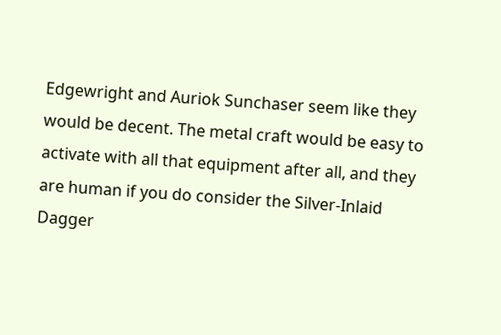Edgewright and Auriok Sunchaser seem like they would be decent. The metal craft would be easy to activate with all that equipment after all, and they are human if you do consider the Silver-Inlaid Dagger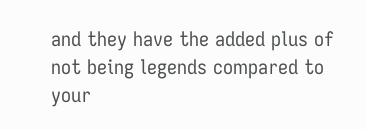and they have the added plus of not being legends compared to your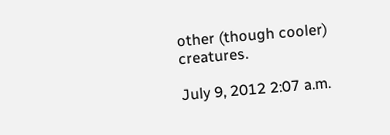other (though cooler) creatures.

July 9, 2012 2:07 a.m.